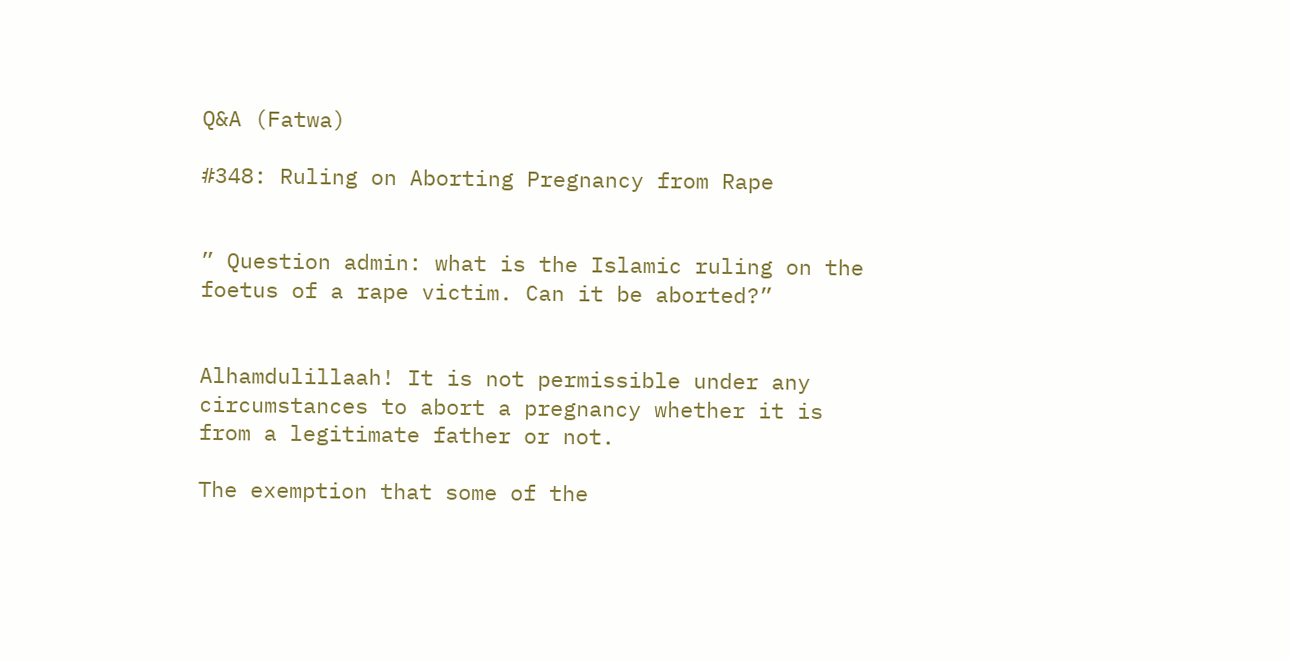Q&A (Fatwa)

#348: Ruling on Aborting Pregnancy from Rape


” Question admin: what is the Islamic ruling on the foetus of a rape victim. Can it be aborted?”


Alhamdulillaah! It is not permissible under any circumstances to abort a pregnancy whether it is from a legitimate father or not.

The exemption that some of the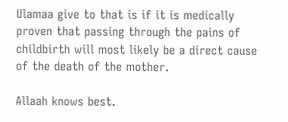Ulamaa give to that is if it is medically proven that passing through the pains of childbirth will most likely be a direct cause of the death of the mother.

Allaah knows best.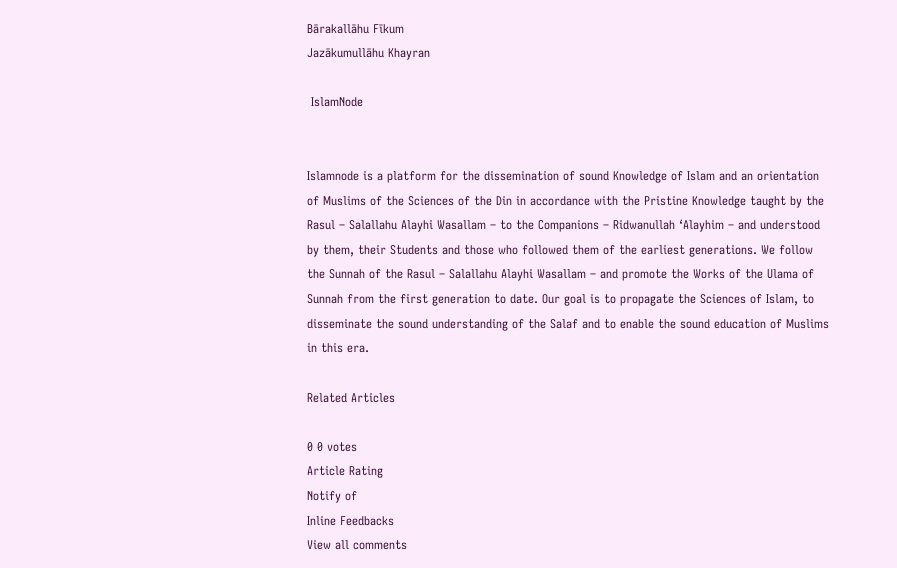Bārakallāhu Fīkum
Jazākumullāhu Khayran

 IslamNode


Islamnode is a platform for the dissemination of sound Knowledge of Islam and an orientation of Muslims of the Sciences of the Din in accordance with the Pristine Knowledge taught by the Rasul – Salallahu Alayhi Wasallam – to the Companions – Ridwanullah ‘Alayhim – and understood by them, their Students and those who followed them of the earliest generations. We follow the Sunnah of the Rasul – Salallahu Alayhi Wasallam – and promote the Works of the Ulama of Sunnah from the first generation to date. Our goal is to propagate the Sciences of Islam, to disseminate the sound understanding of the Salaf and to enable the sound education of Muslims in this era.

Related Articles

0 0 votes
Article Rating
Notify of
Inline Feedbacks
View all comments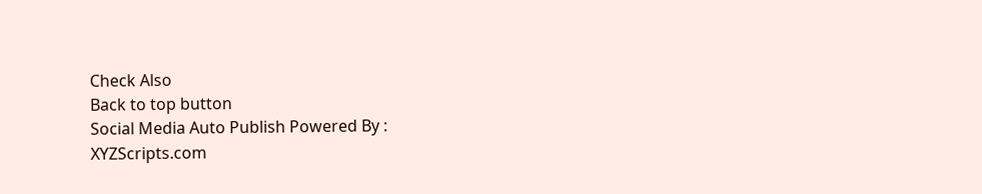Check Also
Back to top button
Social Media Auto Publish Powered By : XYZScripts.com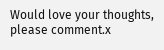Would love your thoughts, please comment.x